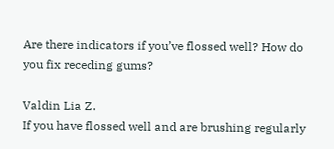Are there indicators if you’ve flossed well? How do you fix receding gums?

Valdin Lia Z.
If you have flossed well and are brushing regularly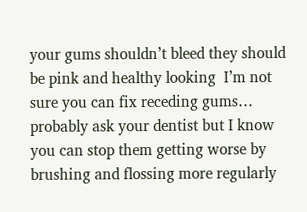your gums shouldn’t bleed they should be pink and healthy looking  I’m not sure you can fix receding gums… probably ask your dentist but I know you can stop them getting worse by brushing and flossing more regularly